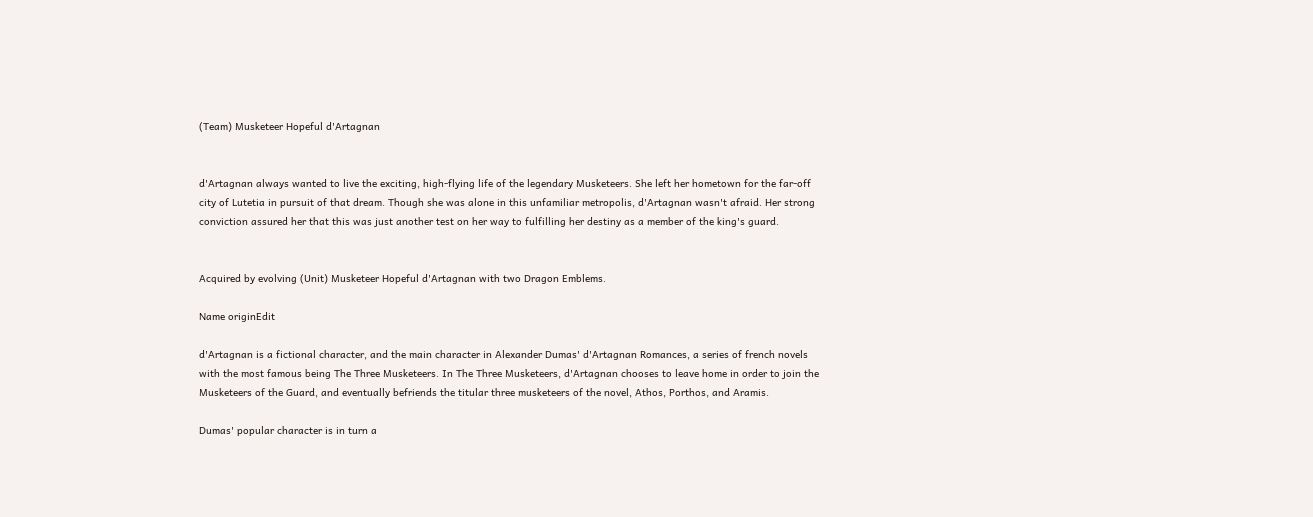(Team) Musketeer Hopeful d'Artagnan


d'Artagnan always wanted to live the exciting, high-flying life of the legendary Musketeers. She left her hometown for the far-off city of Lutetia in pursuit of that dream. Though she was alone in this unfamiliar metropolis, d'Artagnan wasn't afraid. Her strong conviction assured her that this was just another test on her way to fulfilling her destiny as a member of the king's guard.


Acquired by evolving (Unit) Musketeer Hopeful d'Artagnan with two Dragon Emblems.

Name originEdit

d'Artagnan is a fictional character, and the main character in Alexander Dumas' d'Artagnan Romances, a series of french novels with the most famous being The Three Musketeers. In The Three Musketeers, d'Artagnan chooses to leave home in order to join the Musketeers of the Guard, and eventually befriends the titular three musketeers of the novel, Athos, Porthos, and Aramis.

Dumas' popular character is in turn a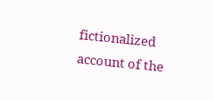fictionalized account of the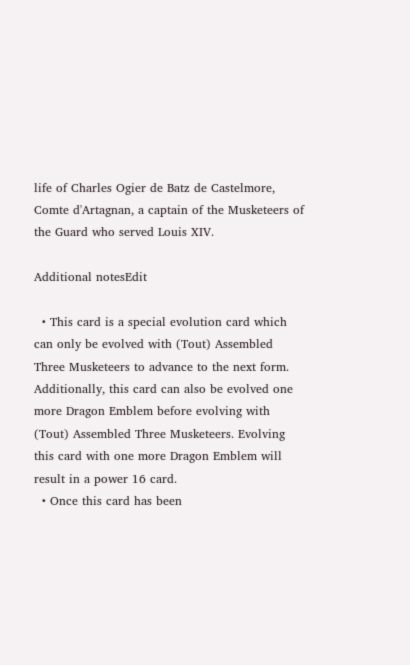life of Charles Ogier de Batz de Castelmore, Comte d'Artagnan, a captain of the Musketeers of the Guard who served Louis XIV.

Additional notesEdit

  • This card is a special evolution card which can only be evolved with (Tout) Assembled Three Musketeers to advance to the next form. Additionally, this card can also be evolved one more Dragon Emblem before evolving with (Tout) Assembled Three Musketeers. Evolving this card with one more Dragon Emblem will result in a power 16 card.
  • Once this card has been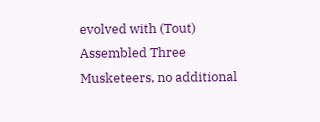evolved with (Tout) Assembled Three Musketeers, no additional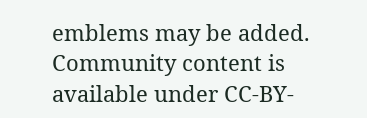emblems may be added.
Community content is available under CC-BY-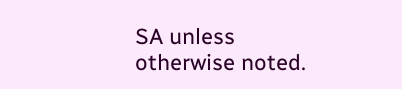SA unless otherwise noted.